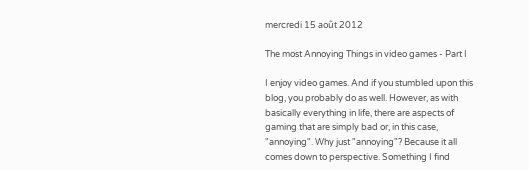mercredi 15 août 2012

The most Annoying Things in video games - Part I

I enjoy video games. And if you stumbled upon this blog, you probably do as well. However, as with basically everything in life, there are aspects of gaming that are simply bad or, in this case, "annoying". Why just "annoying"? Because it all comes down to perspective. Something I find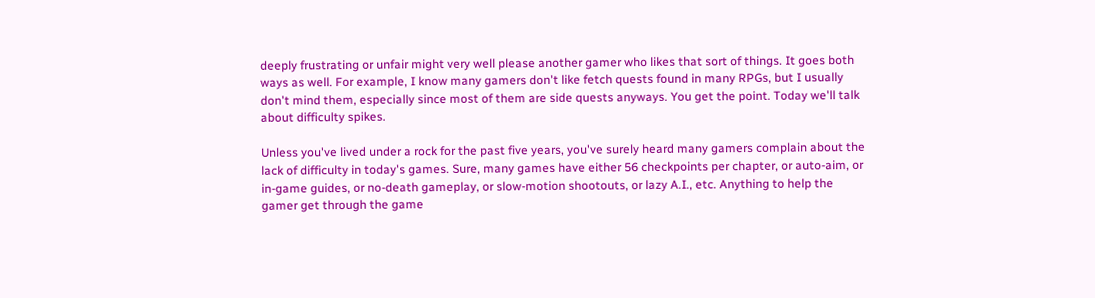deeply frustrating or unfair might very well please another gamer who likes that sort of things. It goes both ways as well. For example, I know many gamers don't like fetch quests found in many RPGs, but I usually don't mind them, especially since most of them are side quests anyways. You get the point. Today we'll talk about difficulty spikes.

Unless you've lived under a rock for the past five years, you've surely heard many gamers complain about the lack of difficulty in today's games. Sure, many games have either 56 checkpoints per chapter, or auto-aim, or in-game guides, or no-death gameplay, or slow-motion shootouts, or lazy A.I., etc. Anything to help the gamer get through the game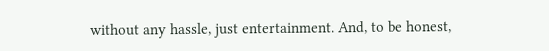without any hassle, just entertainment. And, to be honest,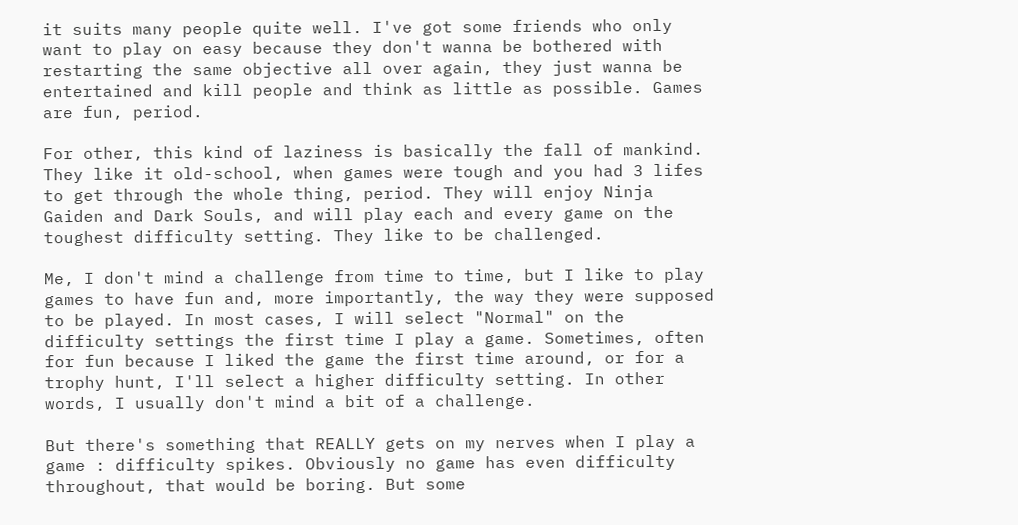it suits many people quite well. I've got some friends who only want to play on easy because they don't wanna be bothered with restarting the same objective all over again, they just wanna be entertained and kill people and think as little as possible. Games are fun, period.

For other, this kind of laziness is basically the fall of mankind. They like it old-school, when games were tough and you had 3 lifes to get through the whole thing, period. They will enjoy Ninja Gaiden and Dark Souls, and will play each and every game on the toughest difficulty setting. They like to be challenged.

Me, I don't mind a challenge from time to time, but I like to play games to have fun and, more importantly, the way they were supposed to be played. In most cases, I will select "Normal" on the difficulty settings the first time I play a game. Sometimes, often for fun because I liked the game the first time around, or for a trophy hunt, I'll select a higher difficulty setting. In other words, I usually don't mind a bit of a challenge.

But there's something that REALLY gets on my nerves when I play a game : difficulty spikes. Obviously no game has even difficulty throughout, that would be boring. But some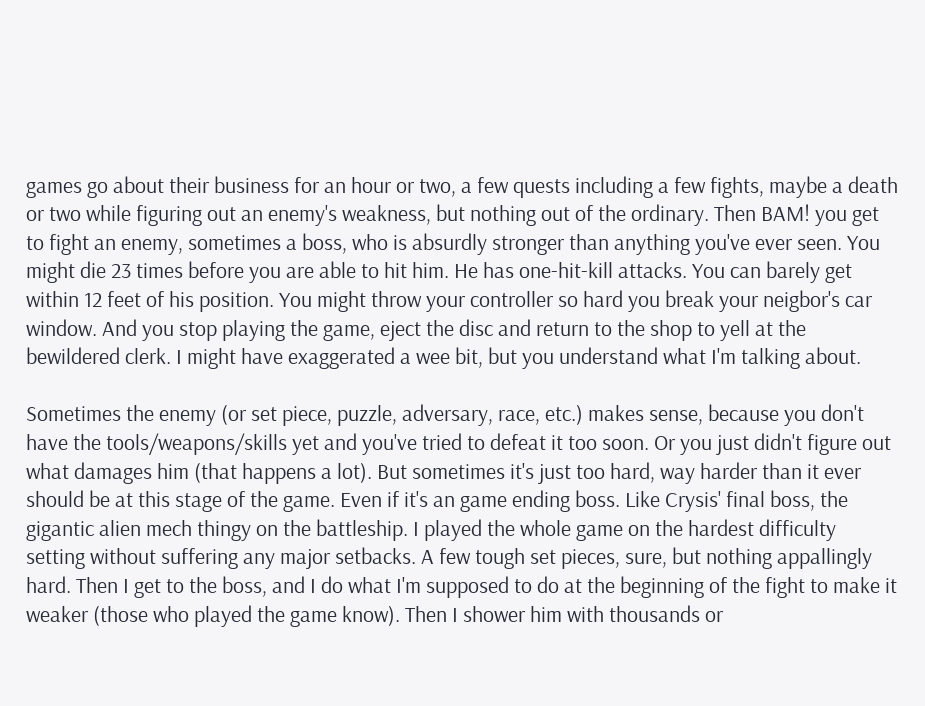games go about their business for an hour or two, a few quests including a few fights, maybe a death or two while figuring out an enemy's weakness, but nothing out of the ordinary. Then BAM! you get to fight an enemy, sometimes a boss, who is absurdly stronger than anything you've ever seen. You might die 23 times before you are able to hit him. He has one-hit-kill attacks. You can barely get within 12 feet of his position. You might throw your controller so hard you break your neigbor's car window. And you stop playing the game, eject the disc and return to the shop to yell at the bewildered clerk. I might have exaggerated a wee bit, but you understand what I'm talking about.

Sometimes the enemy (or set piece, puzzle, adversary, race, etc.) makes sense, because you don't have the tools/weapons/skills yet and you've tried to defeat it too soon. Or you just didn't figure out what damages him (that happens a lot). But sometimes it's just too hard, way harder than it ever should be at this stage of the game. Even if it's an game ending boss. Like Crysis' final boss, the gigantic alien mech thingy on the battleship. I played the whole game on the hardest difficulty setting without suffering any major setbacks. A few tough set pieces, sure, but nothing appallingly hard. Then I get to the boss, and I do what I'm supposed to do at the beginning of the fight to make it weaker (those who played the game know). Then I shower him with thousands or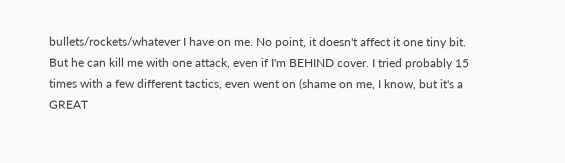bullets/rockets/whatever I have on me. No point, it doesn't affect it one tiny bit. But he can kill me with one attack, even if I'm BEHIND cover. I tried probably 15 times with a few different tactics, even went on (shame on me, I know, but it's a GREAT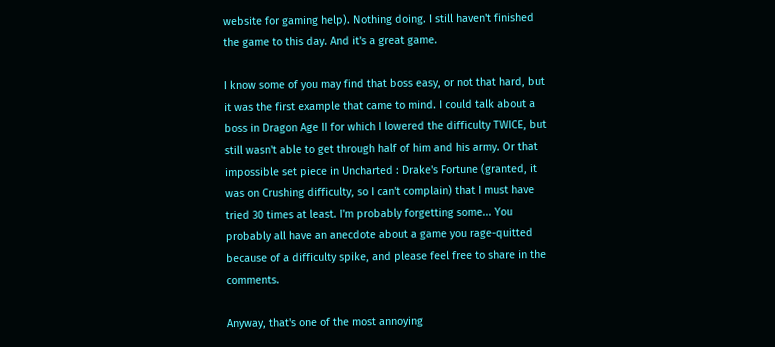website for gaming help). Nothing doing. I still haven't finished the game to this day. And it's a great game.

I know some of you may find that boss easy, or not that hard, but it was the first example that came to mind. I could talk about a boss in Dragon Age II for which I lowered the difficulty TWICE, but still wasn't able to get through half of him and his army. Or that impossible set piece in Uncharted : Drake's Fortune (granted, it was on Crushing difficulty, so I can't complain) that I must have tried 30 times at least. I'm probably forgetting some... You probably all have an anecdote about a game you rage-quitted because of a difficulty spike, and please feel free to share in the comments.

Anyway, that's one of the most annoying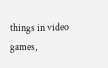things in video games,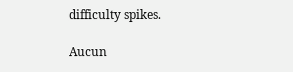difficulty spikes.

Aucun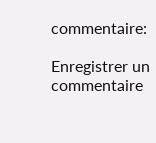commentaire:

Enregistrer un commentaire